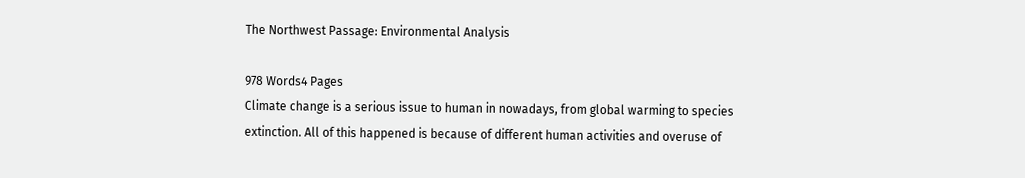The Northwest Passage: Environmental Analysis

978 Words4 Pages
Climate change is a serious issue to human in nowadays, from global warming to species extinction. All of this happened is because of different human activities and overuse of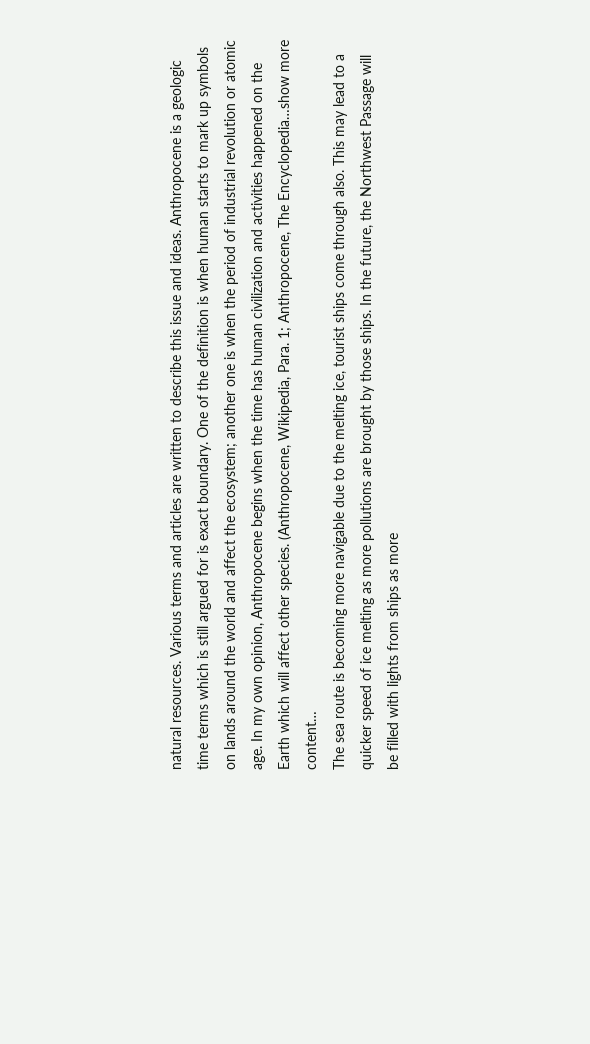natural resources. Various terms and articles are written to describe this issue and ideas. Anthropocene is a geologic time terms which is still argued for is exact boundary. One of the definition is when human starts to mark up symbols on lands around the world and affect the ecosystem; another one is when the period of industrial revolution or atomic age. In my own opinion, Anthropocene begins when the time has human civilization and activities happened on the Earth which will affect other species. (Anthropocene, Wikipedia, Para. 1; Anthropocene, The Encyclopedia…show more content…
The sea route is becoming more navigable due to the melting ice, tourist ships come through also. This may lead to a quicker speed of ice melting as more pollutions are brought by those ships. In the future, the Northwest Passage will be filled with lights from ships as more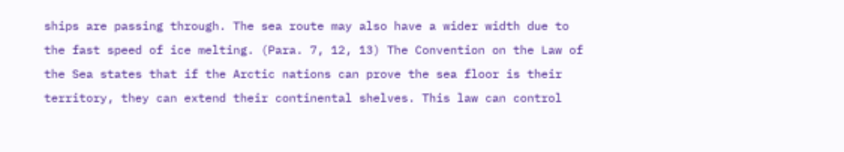ships are passing through. The sea route may also have a wider width due to the fast speed of ice melting. (Para. 7, 12, 13) The Convention on the Law of the Sea states that if the Arctic nations can prove the sea floor is their territory, they can extend their continental shelves. This law can control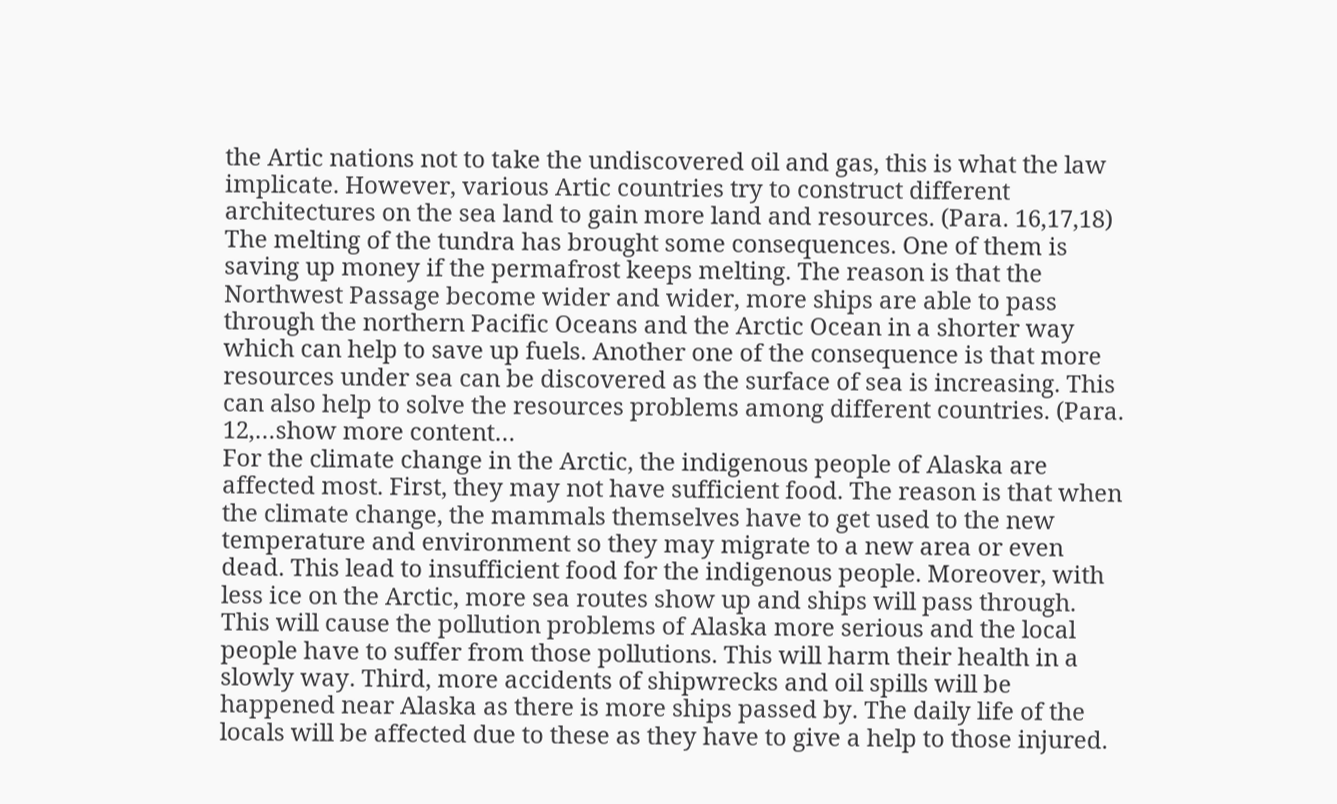the Artic nations not to take the undiscovered oil and gas, this is what the law implicate. However, various Artic countries try to construct different architectures on the sea land to gain more land and resources. (Para. 16,17,18) The melting of the tundra has brought some consequences. One of them is saving up money if the permafrost keeps melting. The reason is that the Northwest Passage become wider and wider, more ships are able to pass through the northern Pacific Oceans and the Arctic Ocean in a shorter way which can help to save up fuels. Another one of the consequence is that more resources under sea can be discovered as the surface of sea is increasing. This can also help to solve the resources problems among different countries. (Para. 12,…show more content…
For the climate change in the Arctic, the indigenous people of Alaska are affected most. First, they may not have sufficient food. The reason is that when the climate change, the mammals themselves have to get used to the new temperature and environment so they may migrate to a new area or even dead. This lead to insufficient food for the indigenous people. Moreover, with less ice on the Arctic, more sea routes show up and ships will pass through. This will cause the pollution problems of Alaska more serious and the local people have to suffer from those pollutions. This will harm their health in a slowly way. Third, more accidents of shipwrecks and oil spills will be happened near Alaska as there is more ships passed by. The daily life of the locals will be affected due to these as they have to give a help to those injured.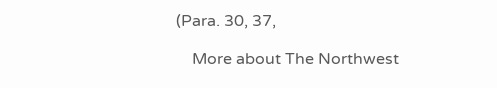(Para. 30, 37,

    More about The Northwest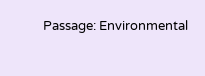Passage: Environmental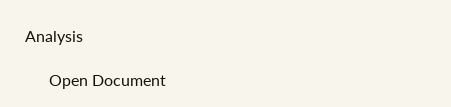Analysis

      Open Document